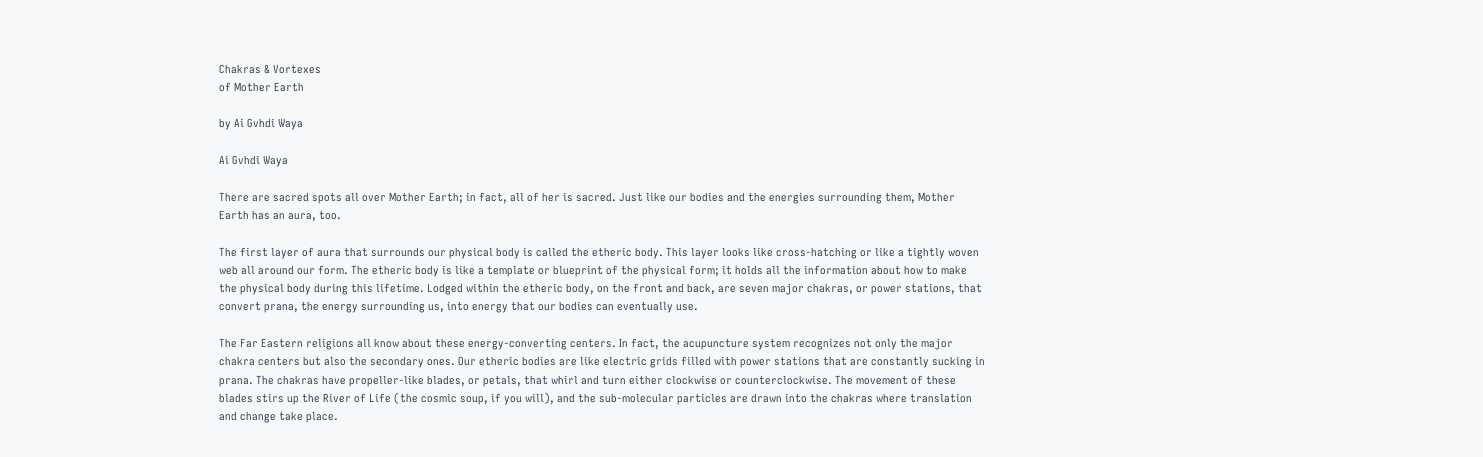Chakras & Vortexes
of Mother Earth

by Ai Gvhdi Waya

Ai Gvhdi Waya

There are sacred spots all over Mother Earth; in fact, all of her is sacred. Just like our bodies and the energies surrounding them, Mother Earth has an aura, too.

The first layer of aura that surrounds our physical body is called the etheric body. This layer looks like cross-hatching or like a tightly woven web all around our form. The etheric body is like a template or blueprint of the physical form; it holds all the information about how to make the physical body during this lifetime. Lodged within the etheric body, on the front and back, are seven major chakras, or power stations, that convert prana, the energy surrounding us, into energy that our bodies can eventually use.

The Far Eastern religions all know about these energy-converting centers. In fact, the acupuncture system recognizes not only the major chakra centers but also the secondary ones. Our etheric bodies are like electric grids filled with power stations that are constantly sucking in prana. The chakras have propeller-like blades, or petals, that whirl and turn either clockwise or counterclockwise. The movement of these blades stirs up the River of Life (the cosmic soup, if you will), and the sub-molecular particles are drawn into the chakras where translation and change take place.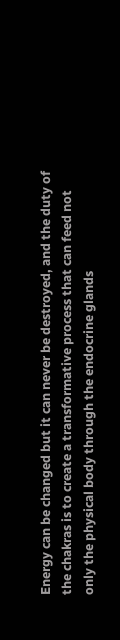Energy can be changed but it can never be destroyed, and the duty of the chakras is to create a transformative process that can feed not only the physical body through the endocrine glands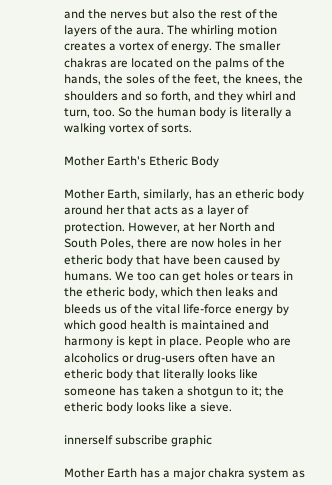and the nerves but also the rest of the layers of the aura. The whirling motion creates a vortex of energy. The smaller chakras are located on the palms of the hands, the soles of the feet, the knees, the shoulders and so forth, and they whirl and turn, too. So the human body is literally a walking vortex of sorts.

Mother Earth's Etheric Body

Mother Earth, similarly, has an etheric body around her that acts as a layer of protection. However, at her North and South Poles, there are now holes in her etheric body that have been caused by humans. We too can get holes or tears in the etheric body, which then leaks and bleeds us of the vital life-force energy by which good health is maintained and harmony is kept in place. People who are alcoholics or drug-users often have an etheric body that literally looks like someone has taken a shotgun to it; the etheric body looks like a sieve.

innerself subscribe graphic

Mother Earth has a major chakra system as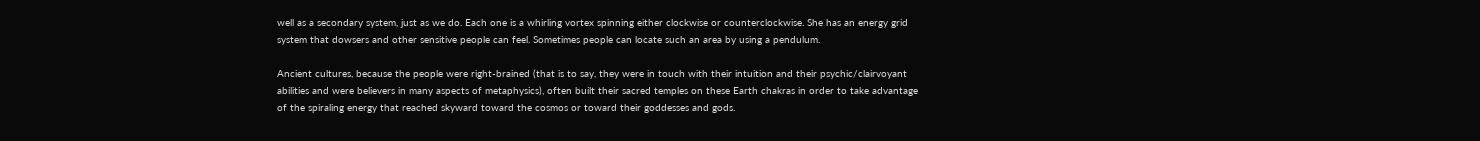well as a secondary system, just as we do. Each one is a whirling vortex spinning either clockwise or counterclockwise. She has an energy grid system that dowsers and other sensitive people can feel. Sometimes people can locate such an area by using a pendulum.

Ancient cultures, because the people were right-brained (that is to say, they were in touch with their intuition and their psychic/clairvoyant abilities and were believers in many aspects of metaphysics), often built their sacred temples on these Earth chakras in order to take advantage of the spiraling energy that reached skyward toward the cosmos or toward their goddesses and gods.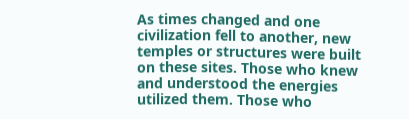As times changed and one civilization fell to another, new temples or structures were built on these sites. Those who knew and understood the energies utilized them. Those who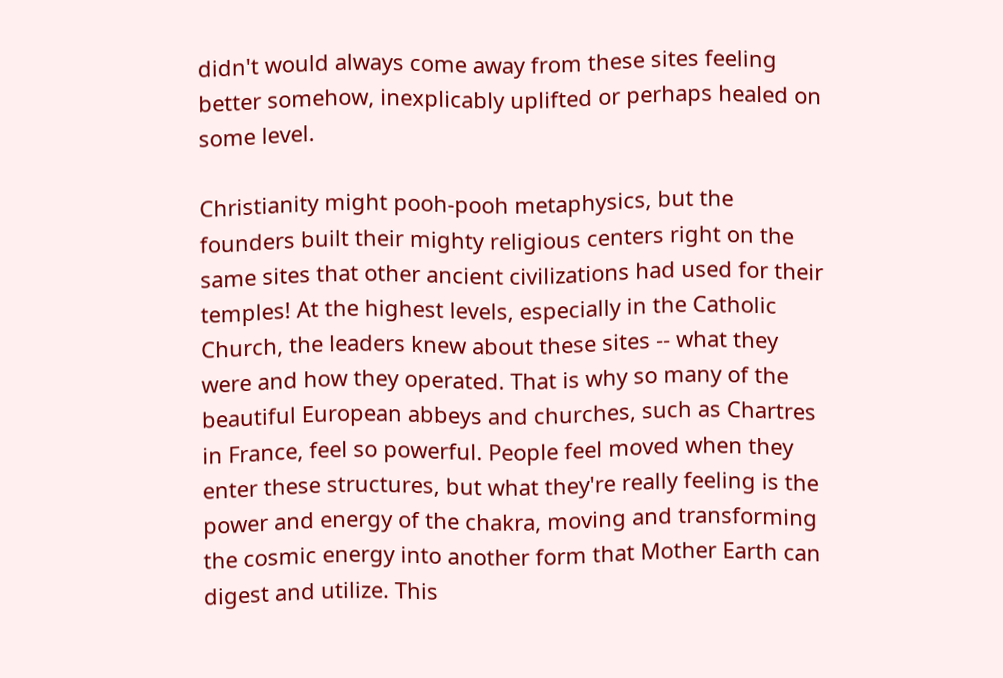didn't would always come away from these sites feeling better somehow, inexplicably uplifted or perhaps healed on some level.

Christianity might pooh-pooh metaphysics, but the founders built their mighty religious centers right on the same sites that other ancient civilizations had used for their temples! At the highest levels, especially in the Catholic Church, the leaders knew about these sites -- what they were and how they operated. That is why so many of the beautiful European abbeys and churches, such as Chartres in France, feel so powerful. People feel moved when they enter these structures, but what they're really feeling is the power and energy of the chakra, moving and transforming the cosmic energy into another form that Mother Earth can digest and utilize. This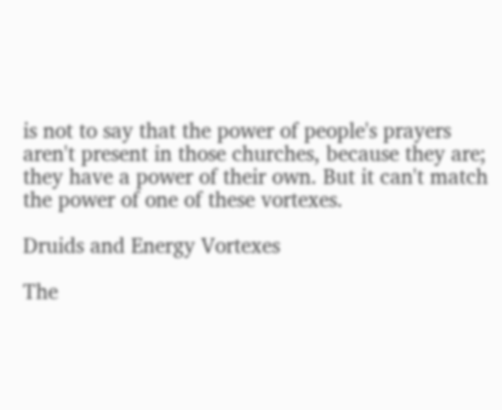is not to say that the power of people's prayers aren't present in those churches, because they are; they have a power of their own. But it can't match the power of one of these vortexes.

Druids and Energy Vortexes

The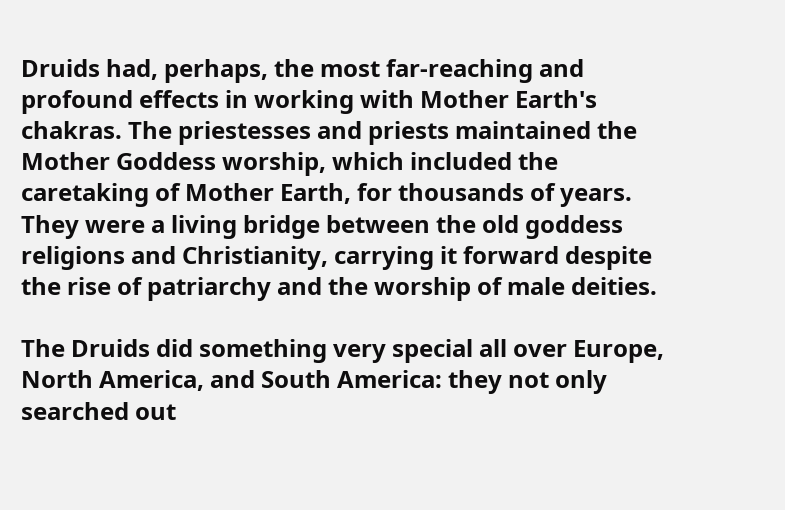Druids had, perhaps, the most far-reaching and profound effects in working with Mother Earth's chakras. The priestesses and priests maintained the Mother Goddess worship, which included the caretaking of Mother Earth, for thousands of years. They were a living bridge between the old goddess religions and Christianity, carrying it forward despite the rise of patriarchy and the worship of male deities.

The Druids did something very special all over Europe, North America, and South America: they not only searched out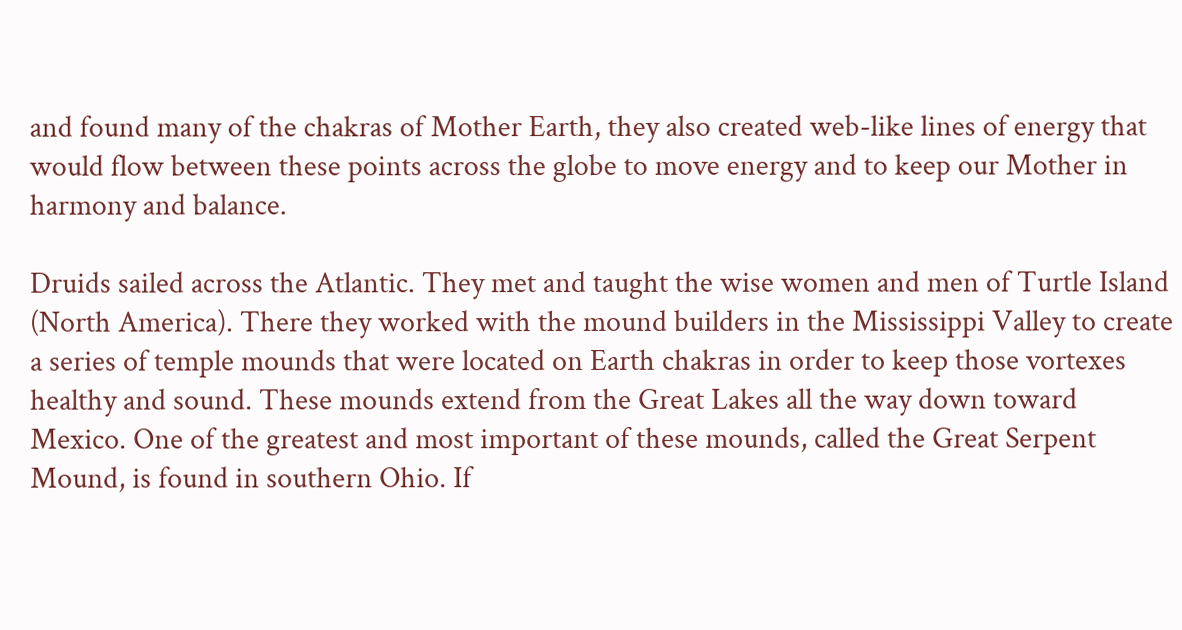and found many of the chakras of Mother Earth, they also created web-like lines of energy that would flow between these points across the globe to move energy and to keep our Mother in harmony and balance.

Druids sailed across the Atlantic. They met and taught the wise women and men of Turtle Island (North America). There they worked with the mound builders in the Mississippi Valley to create a series of temple mounds that were located on Earth chakras in order to keep those vortexes healthy and sound. These mounds extend from the Great Lakes all the way down toward Mexico. One of the greatest and most important of these mounds, called the Great Serpent Mound, is found in southern Ohio. If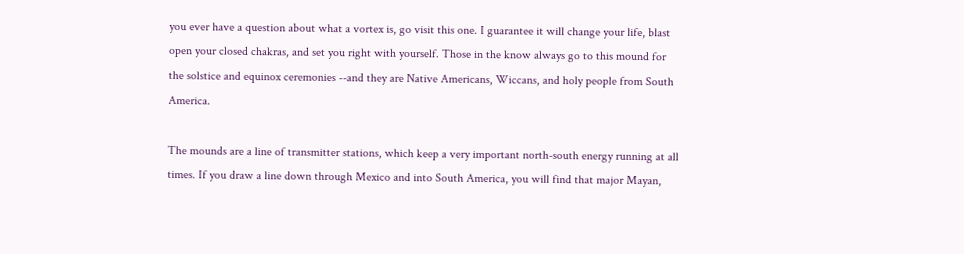you ever have a question about what a vortex is, go visit this one. I guarantee it will change your life, blast open your closed chakras, and set you right with yourself. Those in the know always go to this mound for the solstice and equinox ceremonies --and they are Native Americans, Wiccans, and holy people from South America.

The mounds are a line of transmitter stations, which keep a very important north-south energy running at all times. If you draw a line down through Mexico and into South America, you will find that major Mayan,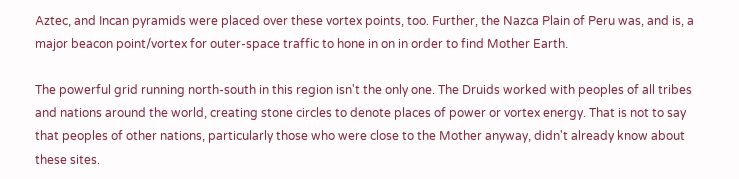Aztec, and Incan pyramids were placed over these vortex points, too. Further, the Nazca Plain of Peru was, and is, a major beacon point/vortex for outer-space traffic to hone in on in order to find Mother Earth.

The powerful grid running north-south in this region isn't the only one. The Druids worked with peoples of all tribes and nations around the world, creating stone circles to denote places of power or vortex energy. That is not to say that peoples of other nations, particularly those who were close to the Mother anyway, didn't already know about these sites.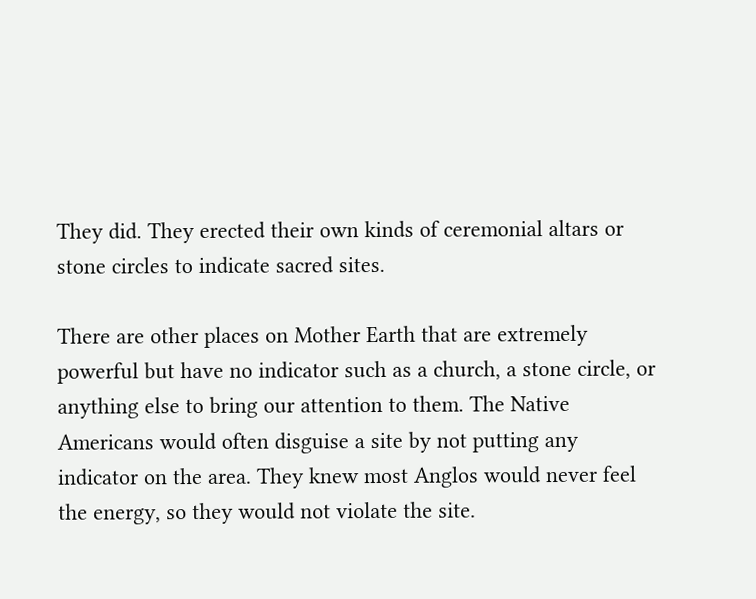They did. They erected their own kinds of ceremonial altars or stone circles to indicate sacred sites.

There are other places on Mother Earth that are extremely powerful but have no indicator such as a church, a stone circle, or anything else to bring our attention to them. The Native Americans would often disguise a site by not putting any indicator on the area. They knew most Anglos would never feel the energy, so they would not violate the site.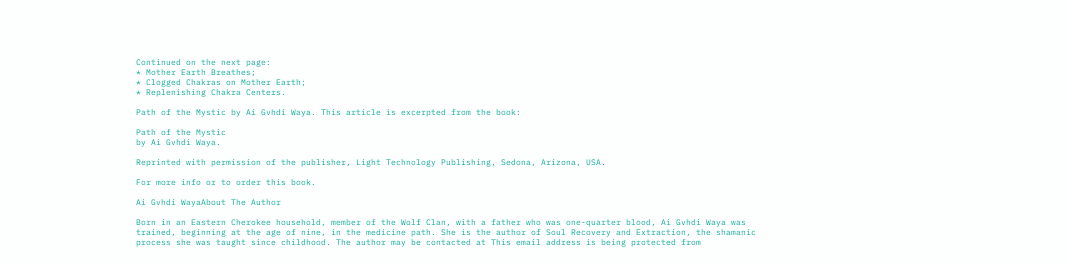Continued on the next page:
* Mother Earth Breathes;
* Clogged Chakras on Mother Earth;
* Replenishing Chakra Centers.

Path of the Mystic by Ai Gvhdi Waya. This article is excerpted from the book:

Path of the Mystic
by Ai Gvhdi Waya.

Reprinted with permission of the publisher, Light Technology Publishing, Sedona, Arizona, USA.

For more info or to order this book.

Ai Gvhdi WayaAbout The Author

Born in an Eastern Cherokee household, member of the Wolf Clan, with a father who was one-quarter blood, Ai Gvhdi Waya was trained, beginning at the age of nine, in the medicine path. She is the author of Soul Recovery and Extraction, the shamanic process she was taught since childhood. The author may be contacted at This email address is being protected from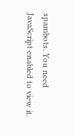spambots. You need JavaScript enabled to view it.